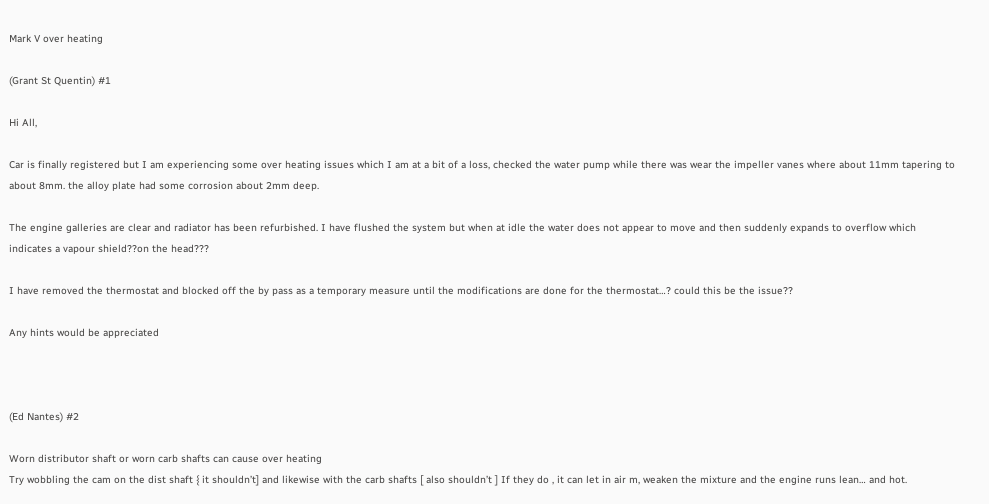Mark V over heating

(Grant St Quentin) #1

Hi All,

Car is finally registered but I am experiencing some over heating issues which I am at a bit of a loss, checked the water pump while there was wear the impeller vanes where about 11mm tapering to about 8mm. the alloy plate had some corrosion about 2mm deep.

The engine galleries are clear and radiator has been refurbished. I have flushed the system but when at idle the water does not appear to move and then suddenly expands to overflow which indicates a vapour shield??on the head???

I have removed the thermostat and blocked off the by pass as a temporary measure until the modifications are done for the thermostat…? could this be the issue??

Any hints would be appreciated



(Ed Nantes) #2

Worn distributor shaft or worn carb shafts can cause over heating
Try wobbling the cam on the dist shaft { it shouldn’t] and likewise with the carb shafts [ also shouldn’t ] If they do , it can let in air m, weaken the mixture and the engine runs lean… and hot.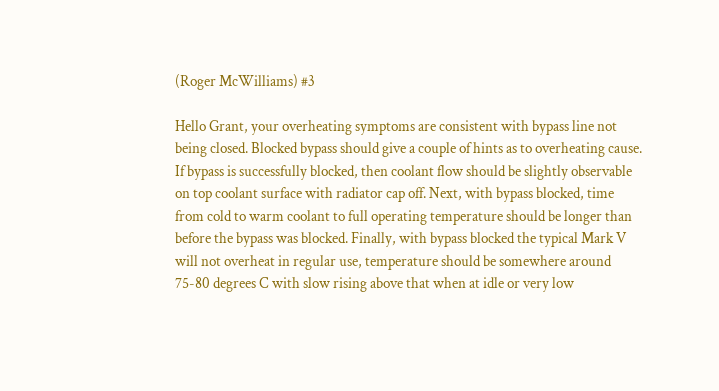(Roger McWilliams) #3

Hello Grant, your overheating symptoms are consistent with bypass line not being closed. Blocked bypass should give a couple of hints as to overheating cause. If bypass is successfully blocked, then coolant flow should be slightly observable on top coolant surface with radiator cap off. Next, with bypass blocked, time from cold to warm coolant to full operating temperature should be longer than before the bypass was blocked. Finally, with bypass blocked the typical Mark V will not overheat in regular use, temperature should be somewhere around 75-80 degrees C with slow rising above that when at idle or very low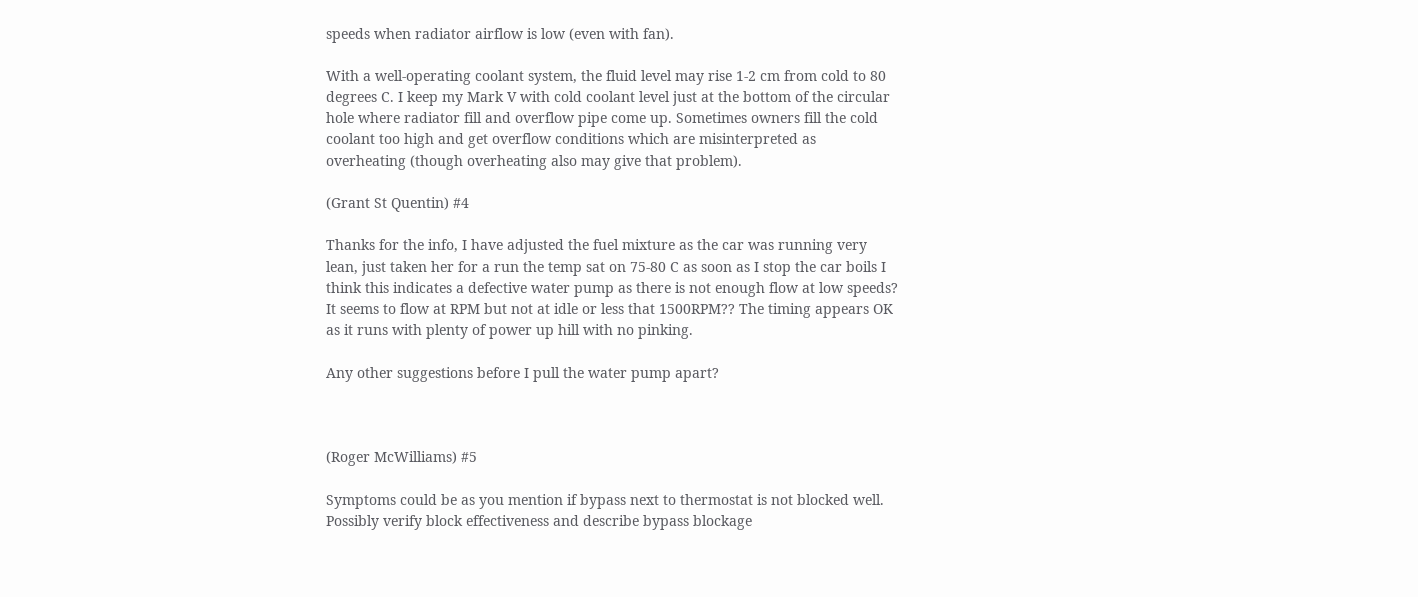speeds when radiator airflow is low (even with fan).

With a well-operating coolant system, the fluid level may rise 1-2 cm from cold to 80 degrees C. I keep my Mark V with cold coolant level just at the bottom of the circular hole where radiator fill and overflow pipe come up. Sometimes owners fill the cold coolant too high and get overflow conditions which are misinterpreted as overheating (though overheating also may give that problem).

(Grant St Quentin) #4

Thanks for the info, I have adjusted the fuel mixture as the car was running very lean, just taken her for a run the temp sat on 75-80 C as soon as I stop the car boils I think this indicates a defective water pump as there is not enough flow at low speeds? It seems to flow at RPM but not at idle or less that 1500RPM?? The timing appears OK as it runs with plenty of power up hill with no pinking.

Any other suggestions before I pull the water pump apart?



(Roger McWilliams) #5

Symptoms could be as you mention if bypass next to thermostat is not blocked well. Possibly verify block effectiveness and describe bypass blockage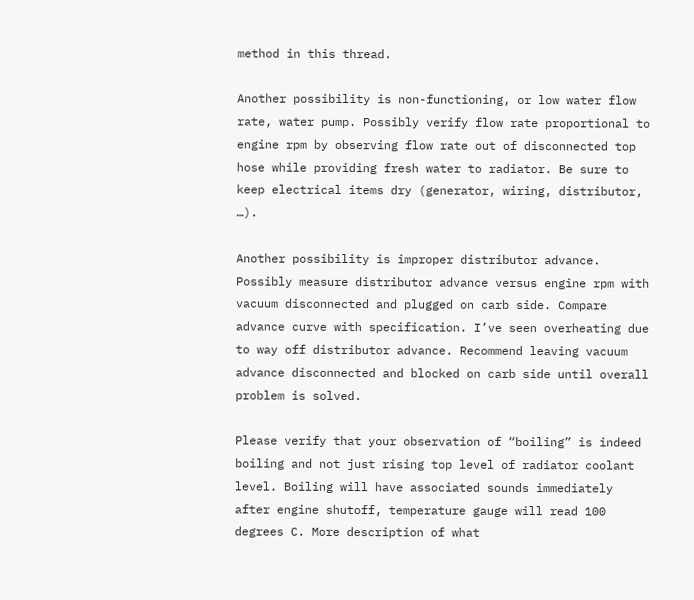method in this thread.

Another possibility is non-functioning, or low water flow rate, water pump. Possibly verify flow rate proportional to engine rpm by observing flow rate out of disconnected top hose while providing fresh water to radiator. Be sure to keep electrical items dry (generator, wiring, distributor, …).

Another possibility is improper distributor advance. Possibly measure distributor advance versus engine rpm with vacuum disconnected and plugged on carb side. Compare advance curve with specification. I’ve seen overheating due to way off distributor advance. Recommend leaving vacuum advance disconnected and blocked on carb side until overall problem is solved.

Please verify that your observation of “boiling” is indeed boiling and not just rising top level of radiator coolant level. Boiling will have associated sounds immediately after engine shutoff, temperature gauge will read 100 degrees C. More description of what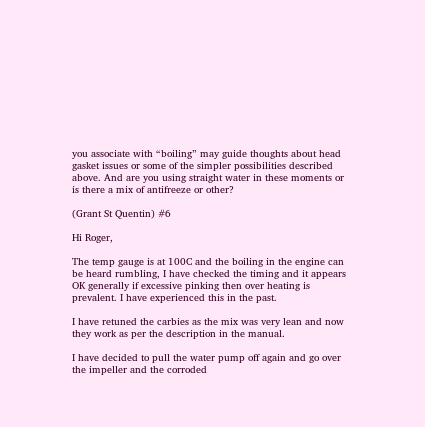you associate with “boiling” may guide thoughts about head gasket issues or some of the simpler possibilities described above. And are you using straight water in these moments or is there a mix of antifreeze or other?

(Grant St Quentin) #6

Hi Roger,

The temp gauge is at 100C and the boiling in the engine can be heard rumbling, I have checked the timing and it appears OK generally if excessive pinking then over heating is prevalent. I have experienced this in the past.

I have retuned the carbies as the mix was very lean and now they work as per the description in the manual.

I have decided to pull the water pump off again and go over the impeller and the corroded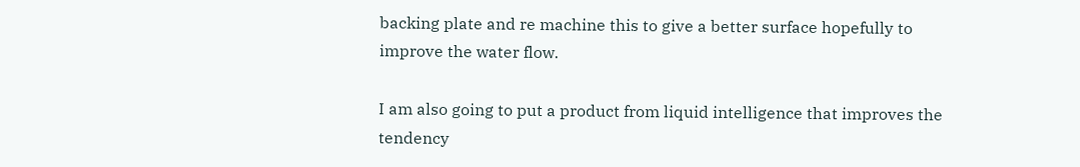backing plate and re machine this to give a better surface hopefully to improve the water flow.

I am also going to put a product from liquid intelligence that improves the tendency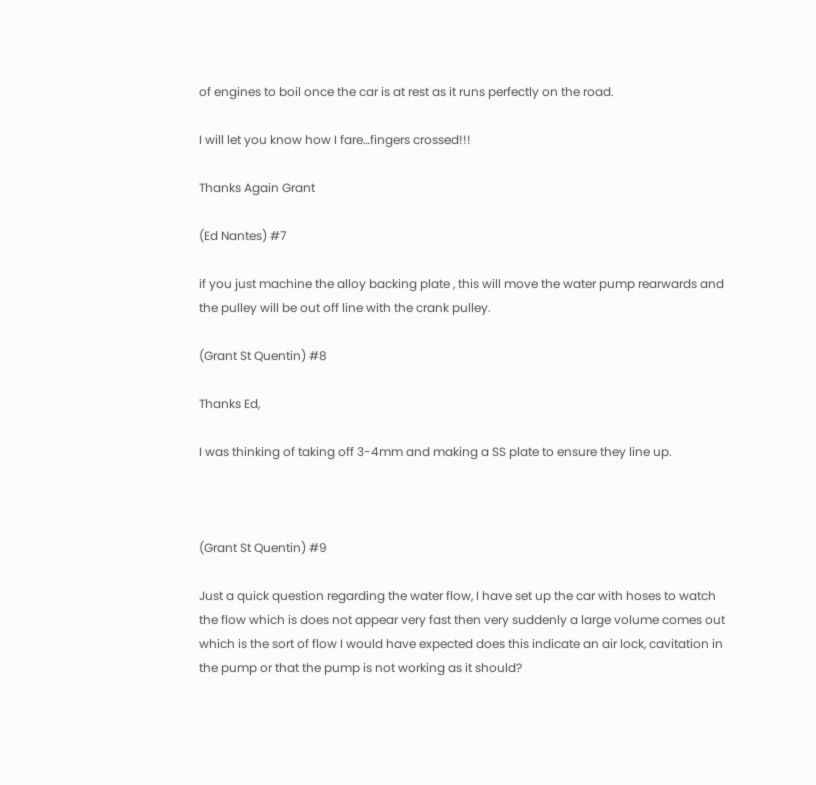of engines to boil once the car is at rest as it runs perfectly on the road.

I will let you know how I fare…fingers crossed!!!

Thanks Again Grant

(Ed Nantes) #7

if you just machine the alloy backing plate , this will move the water pump rearwards and the pulley will be out off line with the crank pulley.

(Grant St Quentin) #8

Thanks Ed,

I was thinking of taking off 3-4mm and making a SS plate to ensure they line up.



(Grant St Quentin) #9

Just a quick question regarding the water flow, I have set up the car with hoses to watch the flow which is does not appear very fast then very suddenly a large volume comes out which is the sort of flow I would have expected does this indicate an air lock, cavitation in the pump or that the pump is not working as it should?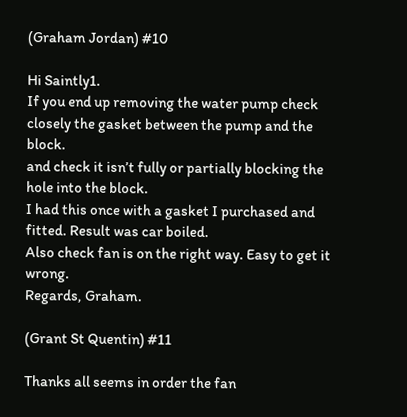(Graham Jordan) #10

Hi Saintly1.
If you end up removing the water pump check closely the gasket between the pump and the block.
and check it isn’t fully or partially blocking the hole into the block.
I had this once with a gasket I purchased and fitted. Result was car boiled.
Also check fan is on the right way. Easy to get it wrong.
Regards, Graham.

(Grant St Quentin) #11

Thanks all seems in order the fan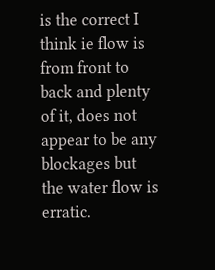is the correct I think ie flow is from front to back and plenty of it, does not appear to be any blockages but the water flow is erratic.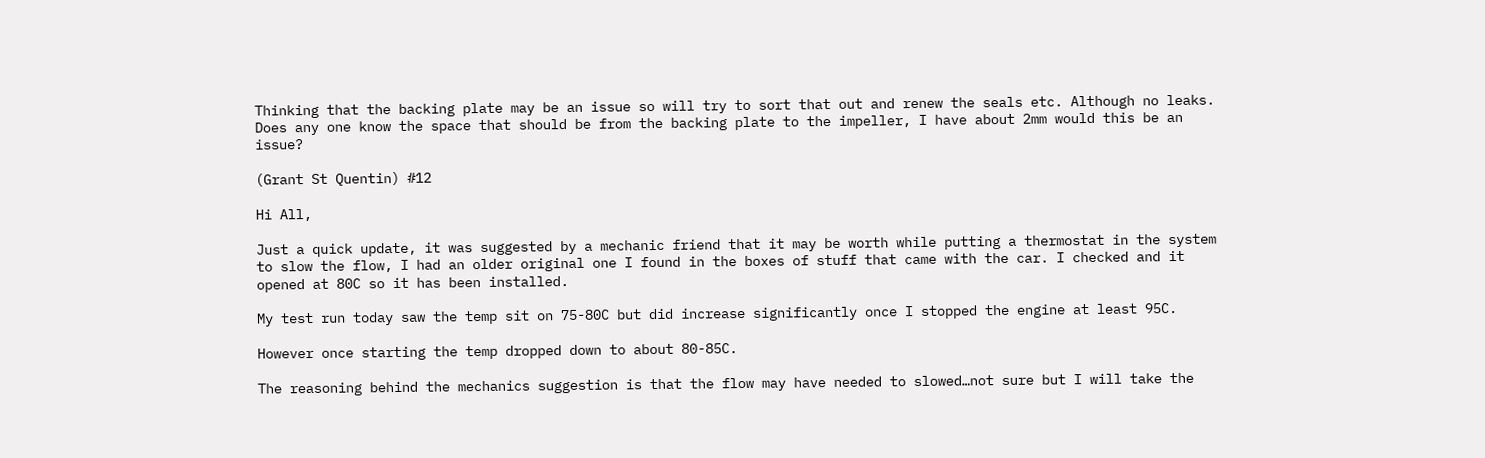Thinking that the backing plate may be an issue so will try to sort that out and renew the seals etc. Although no leaks. Does any one know the space that should be from the backing plate to the impeller, I have about 2mm would this be an issue?

(Grant St Quentin) #12

Hi All,

Just a quick update, it was suggested by a mechanic friend that it may be worth while putting a thermostat in the system to slow the flow, I had an older original one I found in the boxes of stuff that came with the car. I checked and it opened at 80C so it has been installed.

My test run today saw the temp sit on 75-80C but did increase significantly once I stopped the engine at least 95C.

However once starting the temp dropped down to about 80-85C.

The reasoning behind the mechanics suggestion is that the flow may have needed to slowed…not sure but I will take the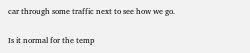car through some traffic next to see how we go.

Is it normal for the temp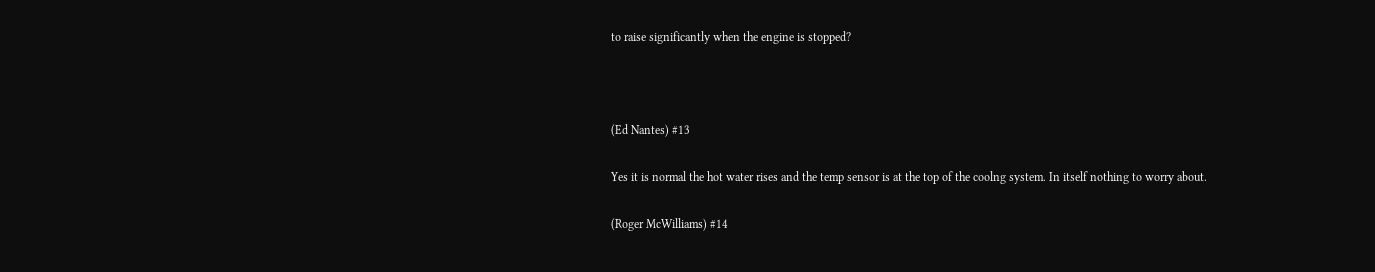to raise significantly when the engine is stopped?



(Ed Nantes) #13

Yes it is normal the hot water rises and the temp sensor is at the top of the coolng system. In itself nothing to worry about.

(Roger McWilliams) #14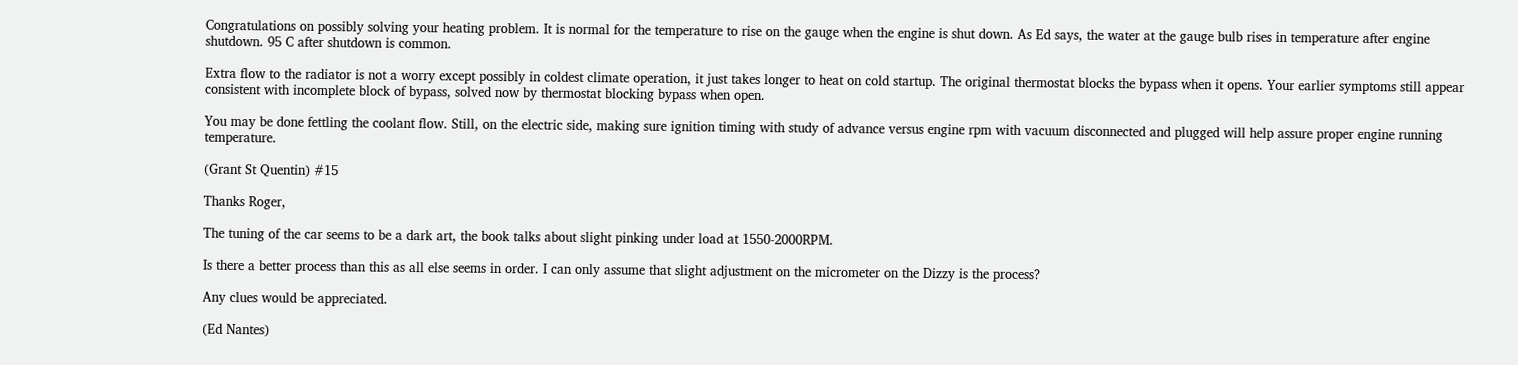Congratulations on possibly solving your heating problem. It is normal for the temperature to rise on the gauge when the engine is shut down. As Ed says, the water at the gauge bulb rises in temperature after engine shutdown. 95 C after shutdown is common.

Extra flow to the radiator is not a worry except possibly in coldest climate operation, it just takes longer to heat on cold startup. The original thermostat blocks the bypass when it opens. Your earlier symptoms still appear consistent with incomplete block of bypass, solved now by thermostat blocking bypass when open.

You may be done fettling the coolant flow. Still, on the electric side, making sure ignition timing with study of advance versus engine rpm with vacuum disconnected and plugged will help assure proper engine running temperature.

(Grant St Quentin) #15

Thanks Roger,

The tuning of the car seems to be a dark art, the book talks about slight pinking under load at 1550-2000RPM.

Is there a better process than this as all else seems in order. I can only assume that slight adjustment on the micrometer on the Dizzy is the process?

Any clues would be appreciated.

(Ed Nantes)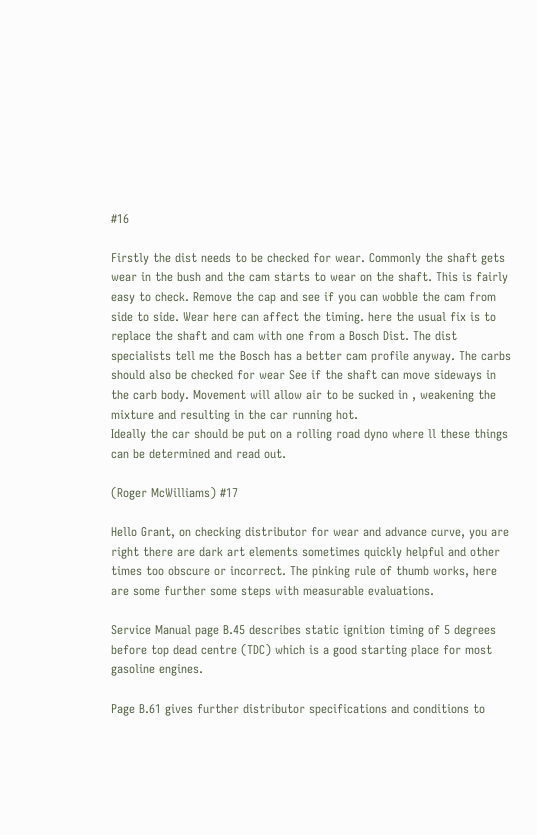#16

Firstly the dist needs to be checked for wear. Commonly the shaft gets wear in the bush and the cam starts to wear on the shaft. This is fairly easy to check. Remove the cap and see if you can wobble the cam from side to side. Wear here can affect the timing. here the usual fix is to replace the shaft and cam with one from a Bosch Dist. The dist specialists tell me the Bosch has a better cam profile anyway. The carbs should also be checked for wear See if the shaft can move sideways in the carb body. Movement will allow air to be sucked in , weakening the mixture and resulting in the car running hot.
Ideally the car should be put on a rolling road dyno where ll these things can be determined and read out.

(Roger McWilliams) #17

Hello Grant, on checking distributor for wear and advance curve, you are right there are dark art elements sometimes quickly helpful and other times too obscure or incorrect. The pinking rule of thumb works, here are some further some steps with measurable evaluations.

Service Manual page B.45 describes static ignition timing of 5 degrees before top dead centre (TDC) which is a good starting place for most gasoline engines.

Page B.61 gives further distributor specifications and conditions to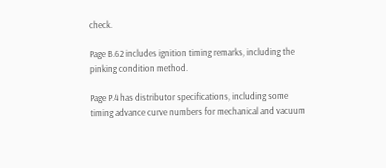check.

Page B.62 includes ignition timing remarks, including the pinking condition method.

Page P.4 has distributor specifications, including some timing advance curve numbers for mechanical and vacuum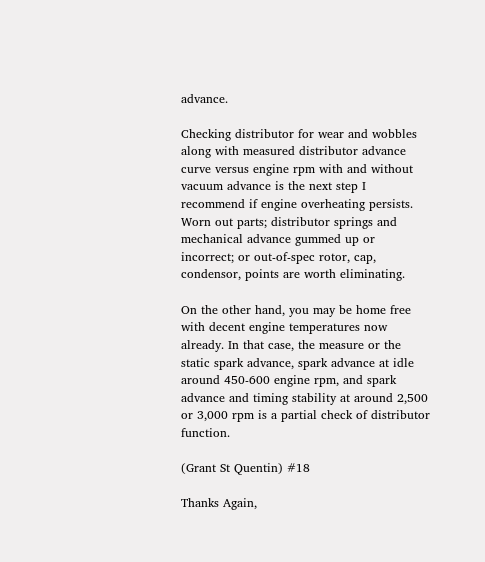advance.

Checking distributor for wear and wobbles along with measured distributor advance curve versus engine rpm with and without vacuum advance is the next step I recommend if engine overheating persists. Worn out parts; distributor springs and mechanical advance gummed up or incorrect; or out-of-spec rotor, cap, condensor, points are worth eliminating.

On the other hand, you may be home free with decent engine temperatures now already. In that case, the measure or the static spark advance, spark advance at idle around 450-600 engine rpm, and spark advance and timing stability at around 2,500 or 3,000 rpm is a partial check of distributor function.

(Grant St Quentin) #18

Thanks Again,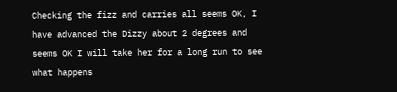Checking the fizz and carries all seems OK, I have advanced the Dizzy about 2 degrees and seems OK I will take her for a long run to see what happens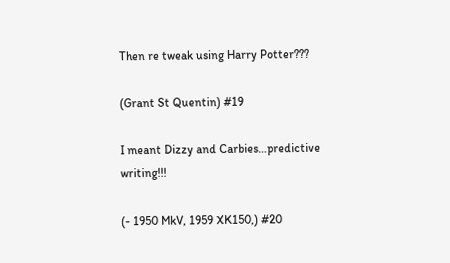Then re tweak using Harry Potter???

(Grant St Quentin) #19

I meant Dizzy and Carbies…predictive writing!!!

(- 1950 MkV, 1959 XK150,) #20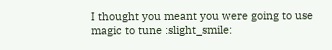I thought you meant you were going to use magic to tune :slight_smile: